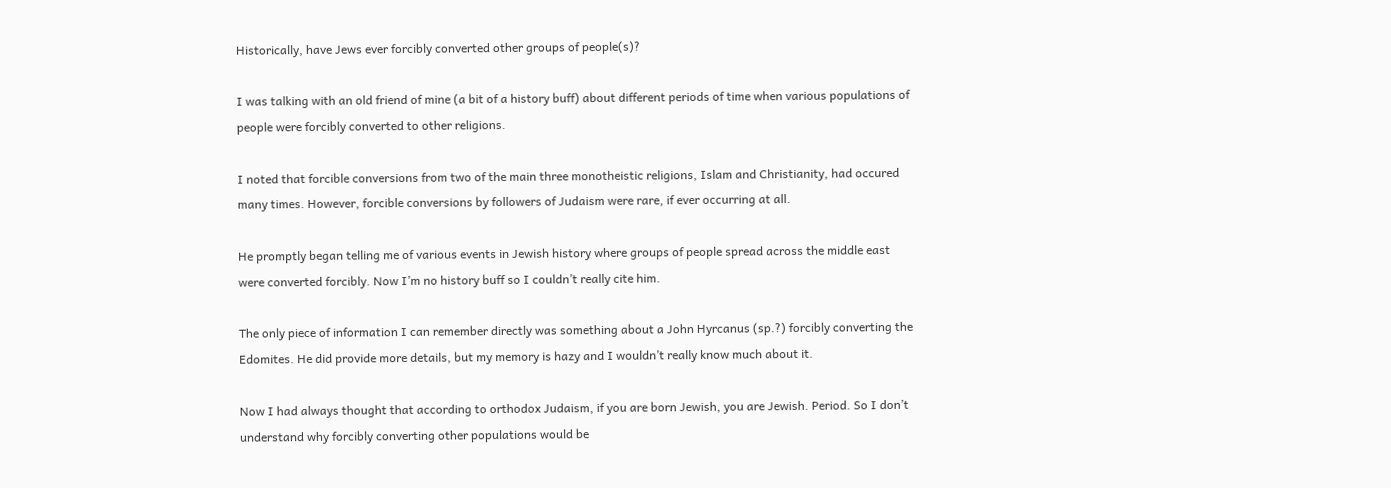Historically, have Jews ever forcibly converted other groups of people(s)?

I was talking with an old friend of mine (a bit of a history buff) about different periods of time when various populations of people were forcibly converted to other religions.

I noted that forcible conversions from two of the main three monotheistic religions, Islam and Christianity, had occured many times. However, forcible conversions by followers of Judaism were rare, if ever occurring at all.

He promptly began telling me of various events in Jewish history where groups of people spread across the middle east were converted forcibly. Now I’m no history buff so I couldn’t really cite him.

The only piece of information I can remember directly was something about a John Hyrcanus (sp.?) forcibly converting the Edomites. He did provide more details, but my memory is hazy and I wouldn’t really know much about it.

Now I had always thought that according to orthodox Judaism, if you are born Jewish, you are Jewish. Period. So I don’t understand why forcibly converting other populations would be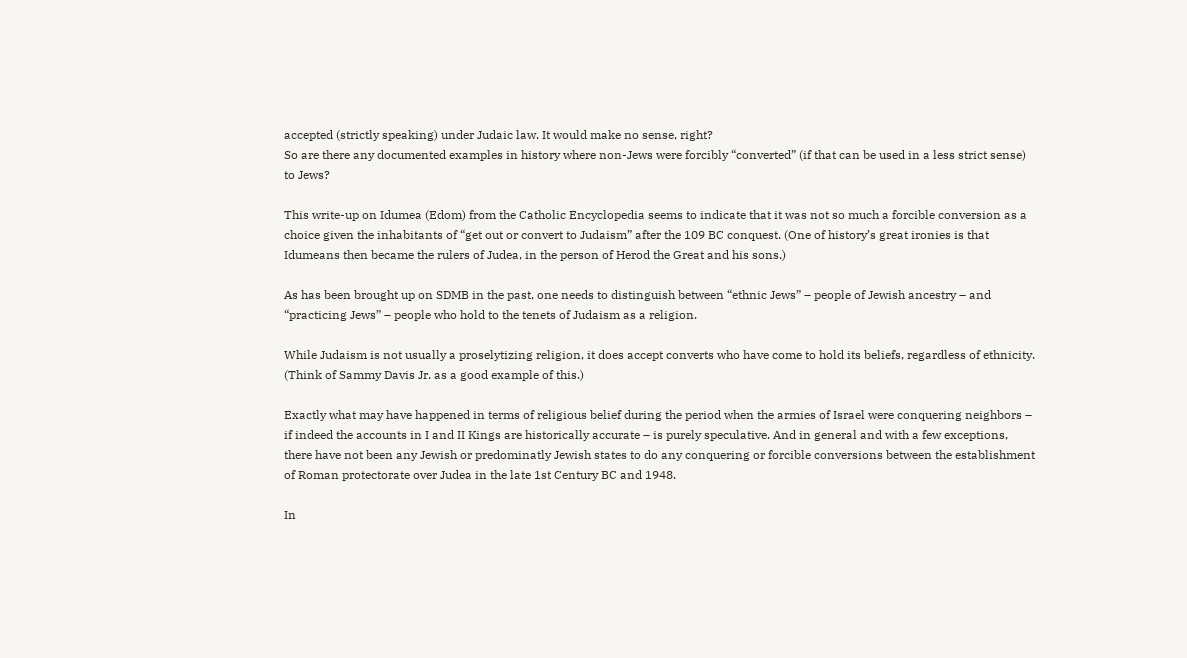accepted (strictly speaking) under Judaic law. It would make no sense, right?
So are there any documented examples in history where non-Jews were forcibly “converted” (if that can be used in a less strict sense) to Jews?

This write-up on Idumea (Edom) from the Catholic Encyclopedia seems to indicate that it was not so much a forcible conversion as a choice given the inhabitants of “get out or convert to Judaism” after the 109 BC conquest. (One of history’s great ironies is that Idumeans then became the rulers of Judea, in the person of Herod the Great and his sons.)

As has been brought up on SDMB in the past, one needs to distinguish between “ethnic Jews” – people of Jewish ancestry – and “practicing Jews” – people who hold to the tenets of Judaism as a religion.

While Judaism is not usually a proselytizing religion, it does accept converts who have come to hold its beliefs, regardless of ethnicity. (Think of Sammy Davis Jr. as a good example of this.)

Exactly what may have happened in terms of religious belief during the period when the armies of Israel were conquering neighbors – if indeed the accounts in I and II Kings are historically accurate – is purely speculative. And in general and with a few exceptions, there have not been any Jewish or predominatly Jewish states to do any conquering or forcible conversions between the establishment of Roman protectorate over Judea in the late 1st Century BC and 1948.

In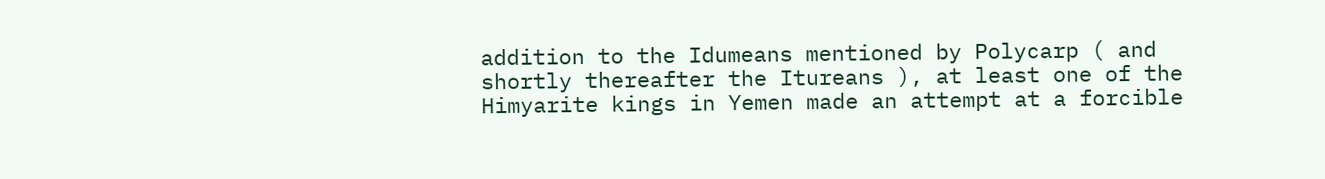addition to the Idumeans mentioned by Polycarp ( and shortly thereafter the Itureans ), at least one of the Himyarite kings in Yemen made an attempt at a forcible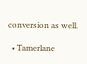conversion as well.

  • Tamerlane